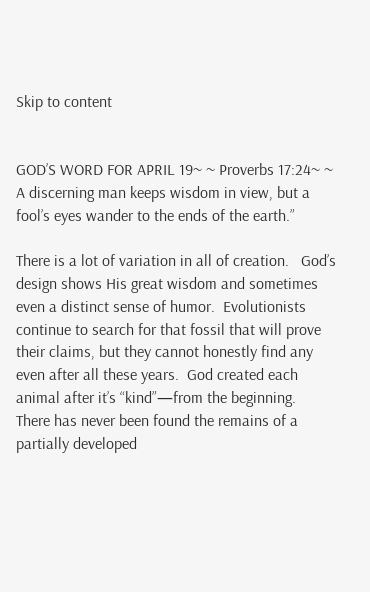Skip to content


GOD’S WORD FOR APRIL 19~ ~ Proverbs 17:24~ ~ A discerning man keeps wisdom in view, but a fool’s eyes wander to the ends of the earth.”

There is a lot of variation in all of creation.   God’s design shows His great wisdom and sometimes even a distinct sense of humor.  Evolutionists continue to search for that fossil that will prove their claims, but they cannot honestly find any even after all these years.  God created each animal after it’s “kind”—from the beginning.   There has never been found the remains of a partially developed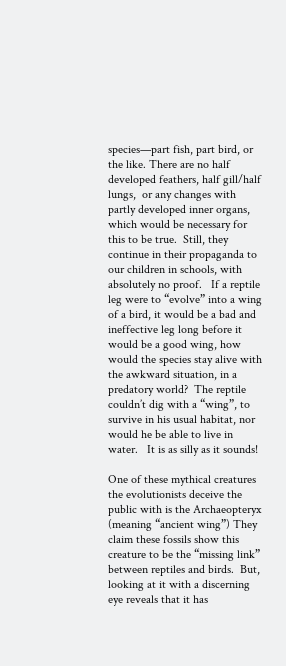species—part fish, part bird, or the like. There are no half developed feathers, half gill/half lungs,  or any changes with partly developed inner organs, which would be necessary for this to be true.  Still, they continue in their propaganda to our children in schools, with absolutely no proof.   If a reptile leg were to “evolve” into a wing of a bird, it would be a bad and ineffective leg long before it would be a good wing, how would the species stay alive with the awkward situation, in a predatory world?  The reptile couldn’t dig with a “wing”, to survive in his usual habitat, nor would he be able to live in water.   It is as silly as it sounds!

One of these mythical creatures the evolutionists deceive the public with is the Archaeopteryx (meaning “ancient wing”) They claim these fossils show this creature to be the “missing link” between reptiles and birds.  But, looking at it with a discerning eye reveals that it has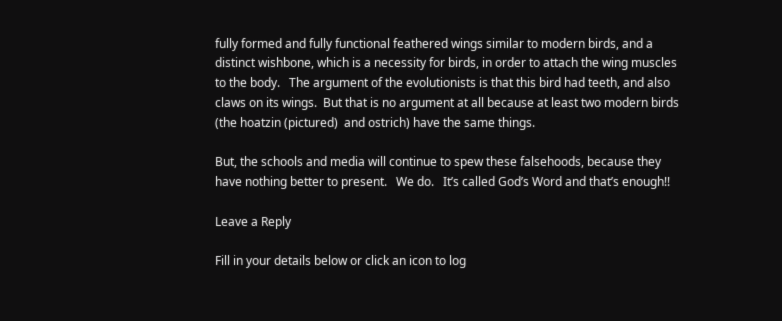fully formed and fully functional feathered wings similar to modern birds, and a distinct wishbone, which is a necessity for birds, in order to attach the wing muscles to the body.   The argument of the evolutionists is that this bird had teeth, and also claws on its wings.  But that is no argument at all because at least two modern birds (the hoatzin (pictured)  and ostrich) have the same things.

But, the schools and media will continue to spew these falsehoods, because they have nothing better to present.   We do.   It’s called God’s Word and that’s enough!!

Leave a Reply

Fill in your details below or click an icon to log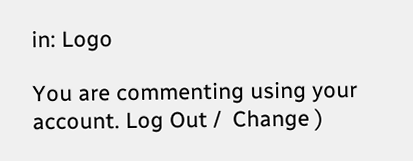in: Logo

You are commenting using your account. Log Out /  Change )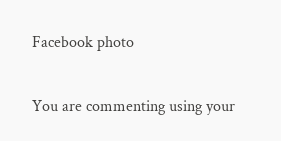Facebook photo

You are commenting using your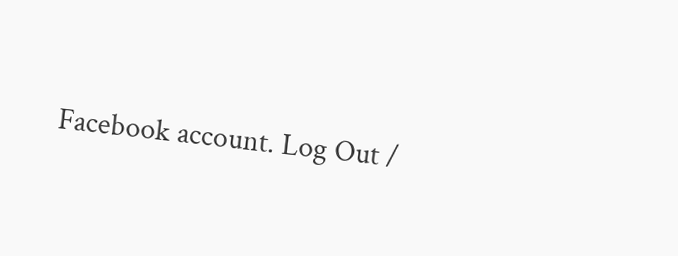Facebook account. Log Out /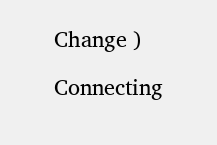Change )

Connecting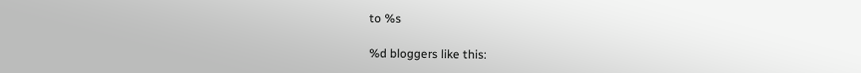to %s

%d bloggers like this: